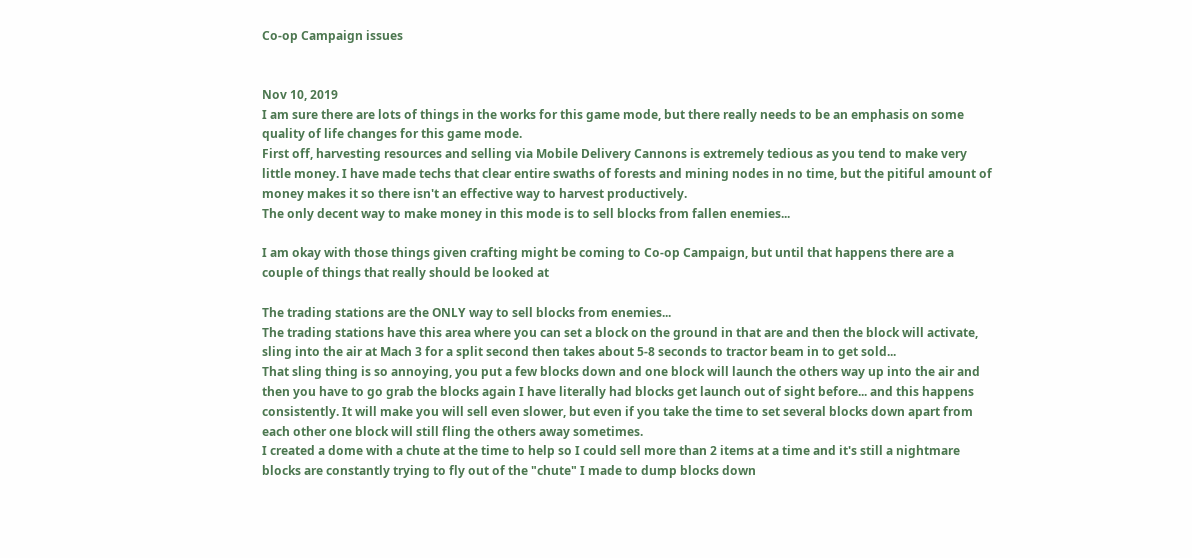Co-op Campaign issues


Nov 10, 2019
I am sure there are lots of things in the works for this game mode, but there really needs to be an emphasis on some quality of life changes for this game mode.
First off, harvesting resources and selling via Mobile Delivery Cannons is extremely tedious as you tend to make very little money. I have made techs that clear entire swaths of forests and mining nodes in no time, but the pitiful amount of money makes it so there isn't an effective way to harvest productively.
The only decent way to make money in this mode is to sell blocks from fallen enemies...

I am okay with those things given crafting might be coming to Co-op Campaign, but until that happens there are a couple of things that really should be looked at

The trading stations are the ONLY way to sell blocks from enemies...
The trading stations have this area where you can set a block on the ground in that are and then the block will activate, sling into the air at Mach 3 for a split second then takes about 5-8 seconds to tractor beam in to get sold...
That sling thing is so annoying, you put a few blocks down and one block will launch the others way up into the air and then you have to go grab the blocks again I have literally had blocks get launch out of sight before... and this happens consistently. It will make you will sell even slower, but even if you take the time to set several blocks down apart from each other one block will still fling the others away sometimes.
I created a dome with a chute at the time to help so I could sell more than 2 items at a time and it's still a nightmare blocks are constantly trying to fly out of the "chute" I made to dump blocks down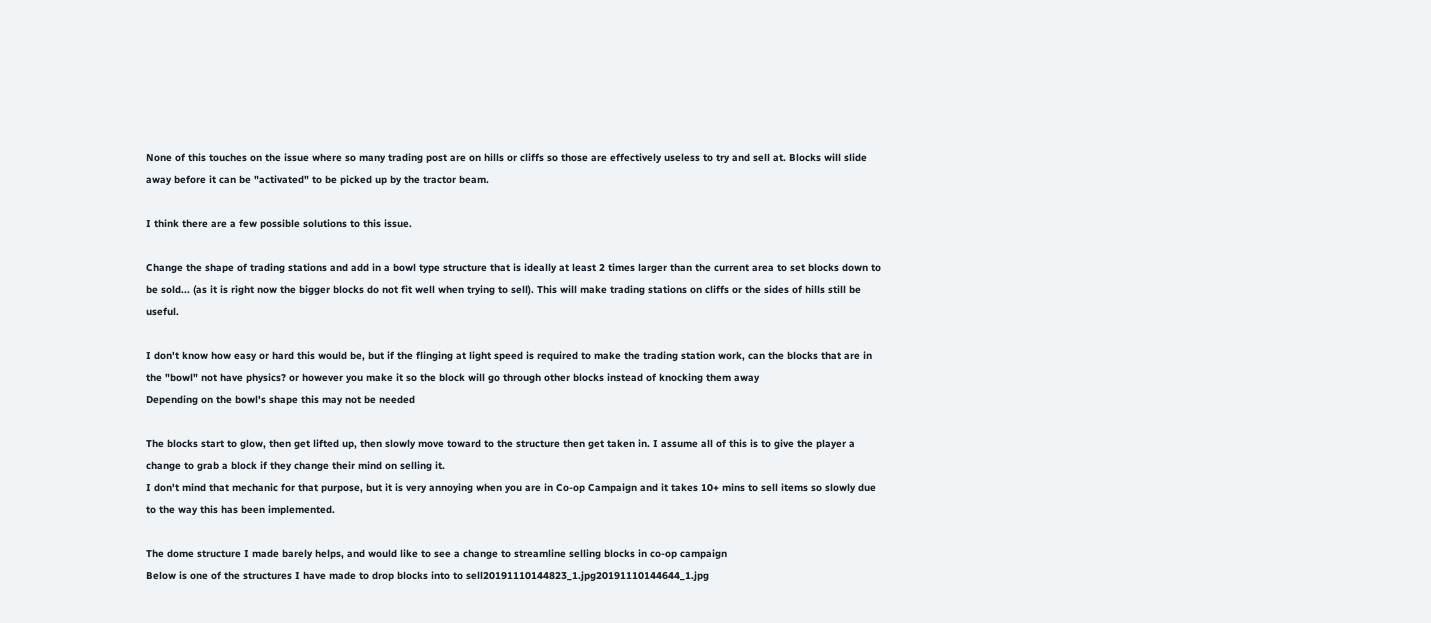None of this touches on the issue where so many trading post are on hills or cliffs so those are effectively useless to try and sell at. Blocks will slide away before it can be "activated" to be picked up by the tractor beam.

I think there are a few possible solutions to this issue.

Change the shape of trading stations and add in a bowl type structure that is ideally at least 2 times larger than the current area to set blocks down to be sold... (as it is right now the bigger blocks do not fit well when trying to sell). This will make trading stations on cliffs or the sides of hills still be useful.

I don't know how easy or hard this would be, but if the flinging at light speed is required to make the trading station work, can the blocks that are in the "bowl" not have physics? or however you make it so the block will go through other blocks instead of knocking them away
Depending on the bowl's shape this may not be needed

The blocks start to glow, then get lifted up, then slowly move toward to the structure then get taken in. I assume all of this is to give the player a change to grab a block if they change their mind on selling it.
I don't mind that mechanic for that purpose, but it is very annoying when you are in Co-op Campaign and it takes 10+ mins to sell items so slowly due to the way this has been implemented.

The dome structure I made barely helps, and would like to see a change to streamline selling blocks in co-op campaign
Below is one of the structures I have made to drop blocks into to sell20191110144823_1.jpg20191110144644_1.jpg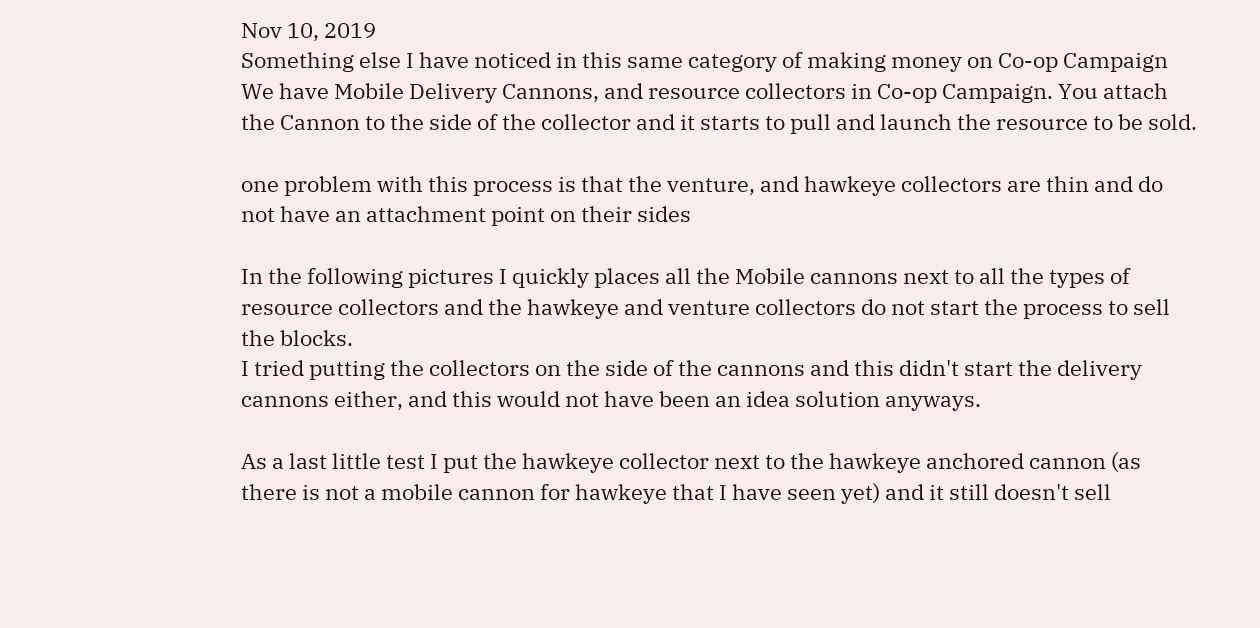Nov 10, 2019
Something else I have noticed in this same category of making money on Co-op Campaign
We have Mobile Delivery Cannons, and resource collectors in Co-op Campaign. You attach the Cannon to the side of the collector and it starts to pull and launch the resource to be sold.

one problem with this process is that the venture, and hawkeye collectors are thin and do not have an attachment point on their sides

In the following pictures I quickly places all the Mobile cannons next to all the types of resource collectors and the hawkeye and venture collectors do not start the process to sell the blocks.
I tried putting the collectors on the side of the cannons and this didn't start the delivery cannons either, and this would not have been an idea solution anyways.

As a last little test I put the hawkeye collector next to the hawkeye anchored cannon (as there is not a mobile cannon for hawkeye that I have seen yet) and it still doesn't sell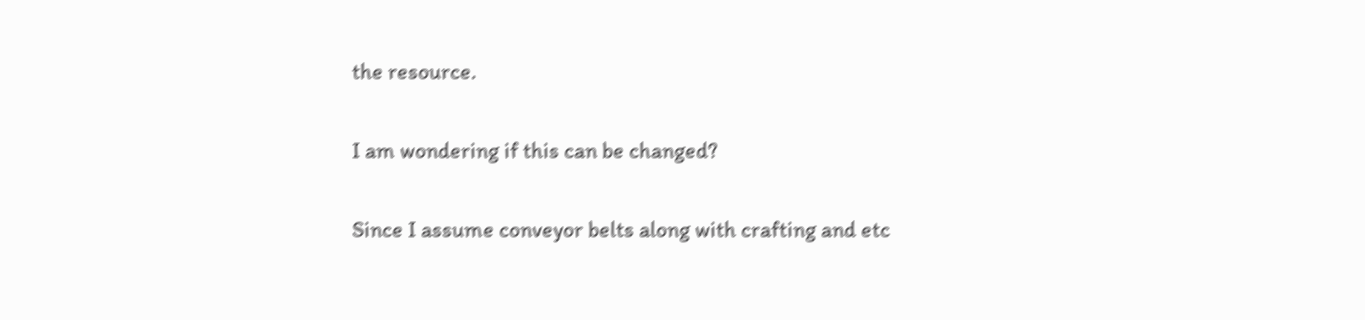the resource.

I am wondering if this can be changed?

Since I assume conveyor belts along with crafting and etc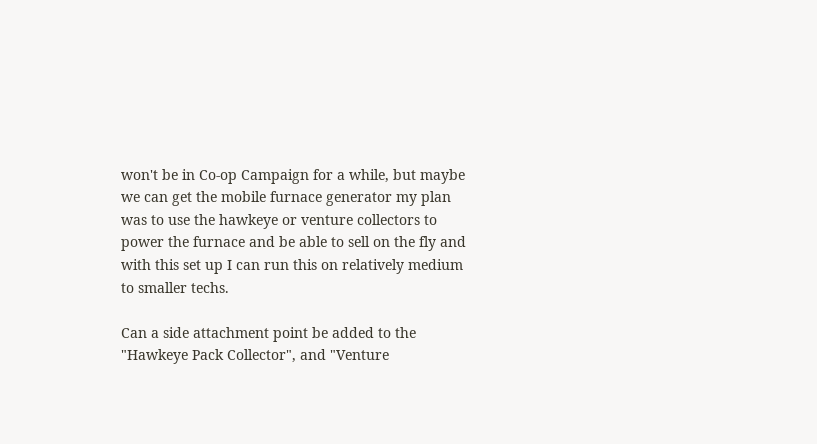won't be in Co-op Campaign for a while, but maybe we can get the mobile furnace generator my plan was to use the hawkeye or venture collectors to power the furnace and be able to sell on the fly and with this set up I can run this on relatively medium to smaller techs.

Can a side attachment point be added to the "Hawkeye Pack Collector", and "Venture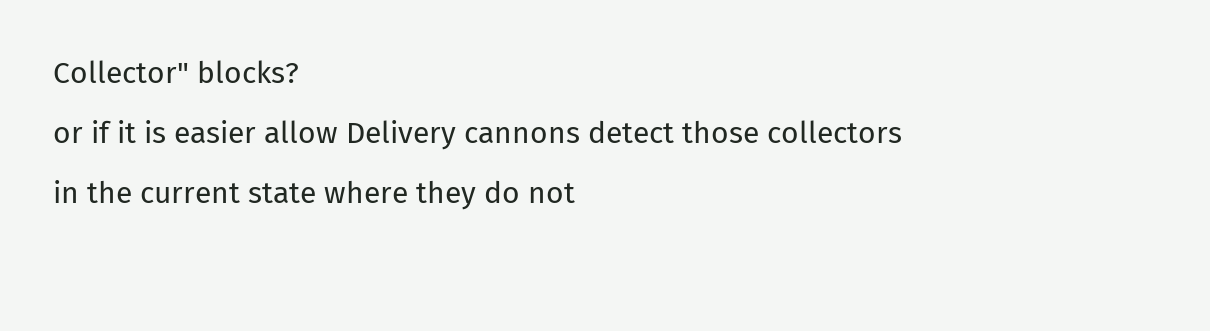Collector" blocks?
or if it is easier allow Delivery cannons detect those collectors in the current state where they do not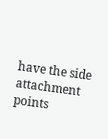have the side attachment points